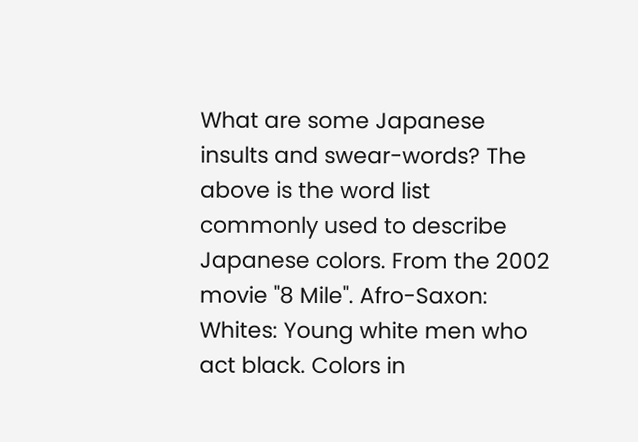What are some Japanese insults and swear-words? The above is the word list commonly used to describe Japanese colors. From the 2002 movie "8 Mile". Afro-Saxon: Whites: Young white men who act black. Colors in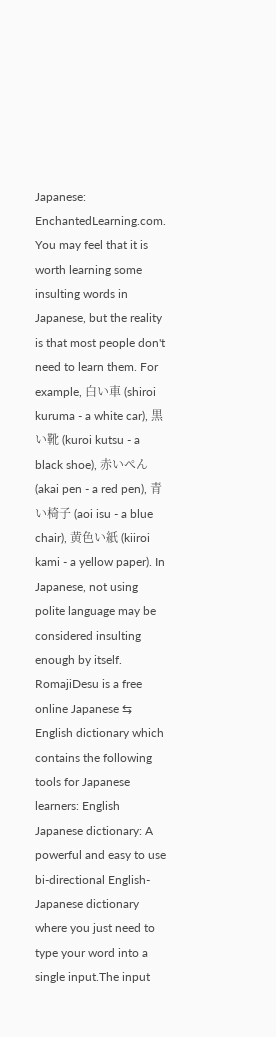Japanese: EnchantedLearning.com. You may feel that it is worth learning some insulting words in Japanese, but the reality is that most people don't need to learn them. For example, 白い車 (shiroi kuruma - a white car), 黒い靴 (kuroi kutsu - a black shoe), 赤いぺん (akai pen - a red pen), 青い椅子 (aoi isu - a blue chair), 黄色い紙 (kiiroi kami - a yellow paper). In Japanese, not using polite language may be considered insulting enough by itself. RomajiDesu is a free online Japanese ⇆ English dictionary which contains the following tools for Japanese learners: English Japanese dictionary: A powerful and easy to use bi-directional English-Japanese dictionary where you just need to type your word into a single input.The input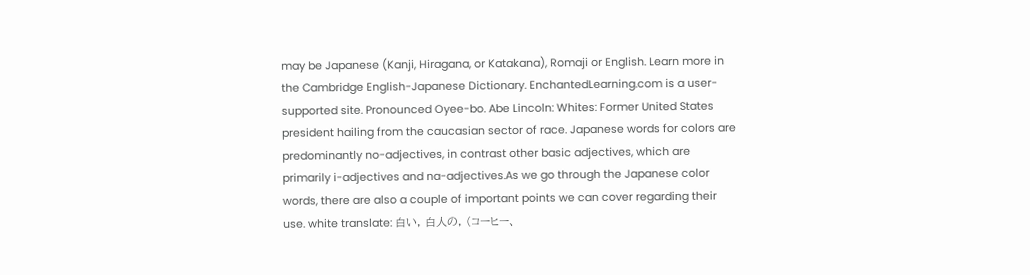may be Japanese (Kanji, Hiragana, or Katakana), Romaji or English. Learn more in the Cambridge English-Japanese Dictionary. EnchantedLearning.com is a user-supported site. Pronounced Oyee-bo. Abe Lincoln: Whites: Former United States president hailing from the caucasian sector of race. Japanese words for colors are predominantly no-adjectives, in contrast other basic adjectives, which are primarily i-adjectives and na-adjectives.As we go through the Japanese color words, there are also a couple of important points we can cover regarding their use. white translate: 白い, 白人の, (コーヒー、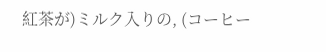紅茶が)ミルク入りの, (コーヒー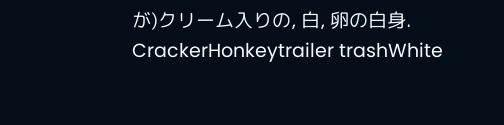が)クリーム入りの, 白, 卵の白身. CrackerHonkeytrailer trashWhite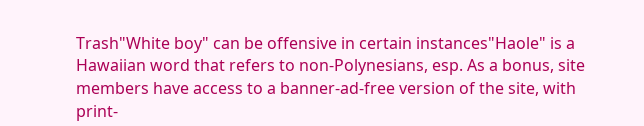Trash"White boy" can be offensive in certain instances"Haole" is a Hawaiian word that refers to non-Polynesians, esp. As a bonus, site members have access to a banner-ad-free version of the site, with print-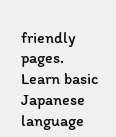friendly pages. Learn basic Japanese language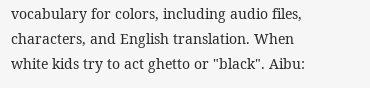vocabulary for colors, including audio files, characters, and English translation. When white kids try to act ghetto or "black". Aibu: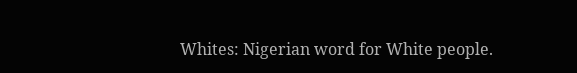Whites: Nigerian word for White people.